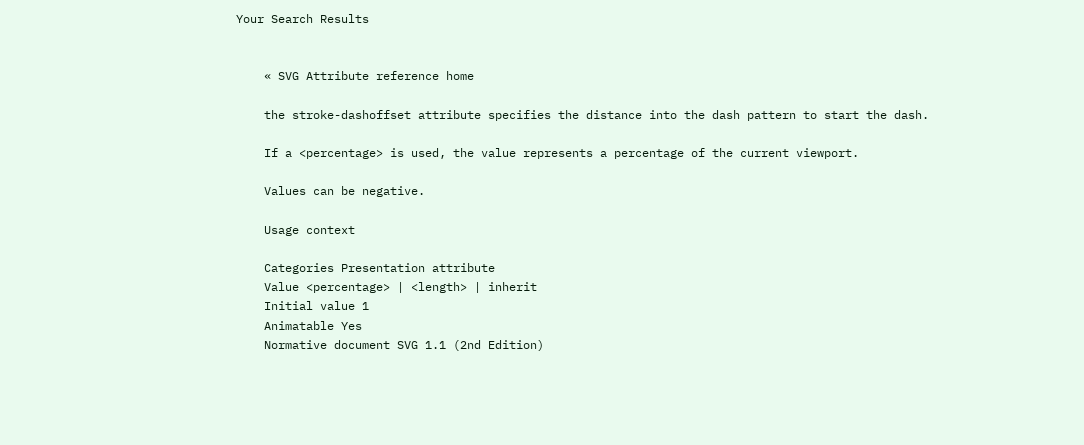Your Search Results


    « SVG Attribute reference home

    the stroke-dashoffset attribute specifies the distance into the dash pattern to start the dash.

    If a <percentage> is used, the value represents a percentage of the current viewport.

    Values can be negative.

    Usage context

    Categories Presentation attribute
    Value <percentage> | <length> | inherit
    Initial value 1
    Animatable Yes
    Normative document SVG 1.1 (2nd Edition)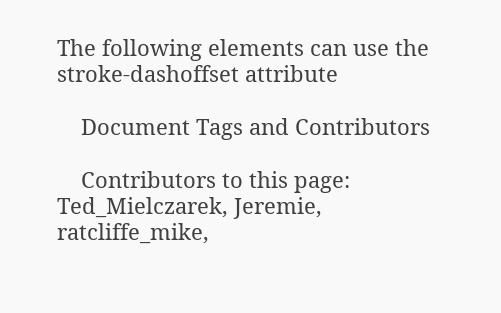The following elements can use the stroke-dashoffset attribute

    Document Tags and Contributors

    Contributors to this page: Ted_Mielczarek, Jeremie, ratcliffe_mike,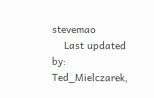stevemao
    Last updated by: Ted_Mielczarek,